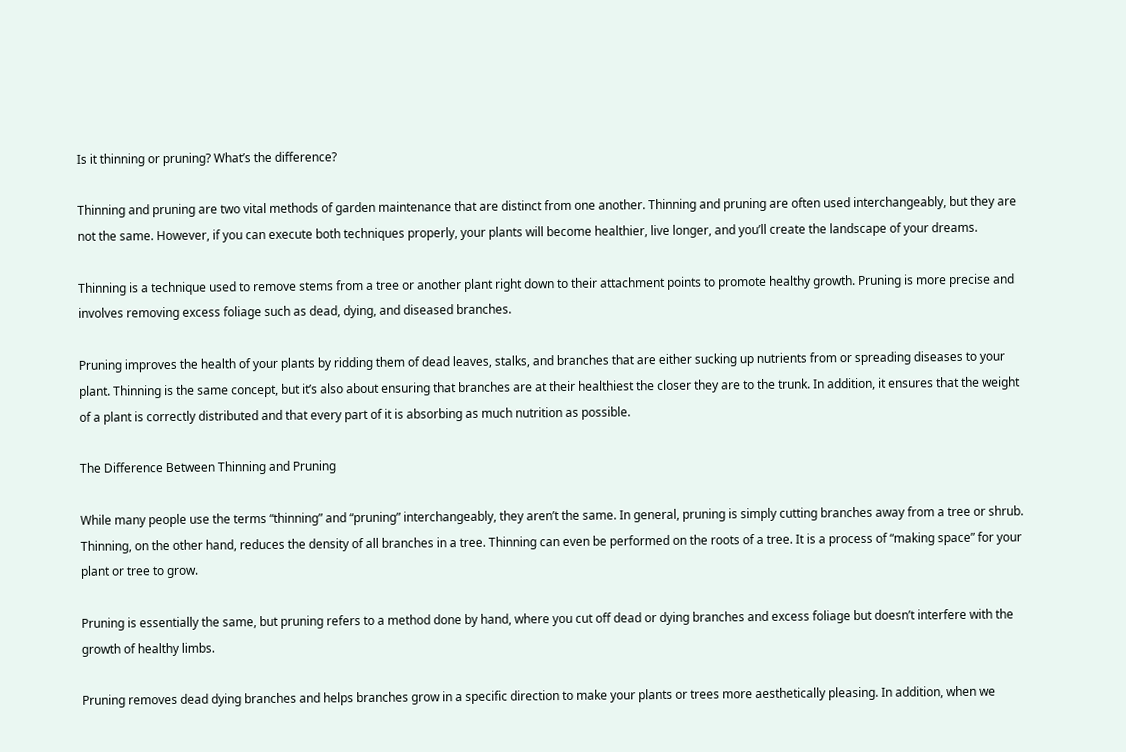Is it thinning or pruning? What’s the difference?

Thinning and pruning are two vital methods of garden maintenance that are distinct from one another. Thinning and pruning are often used interchangeably, but they are not the same. However, if you can execute both techniques properly, your plants will become healthier, live longer, and you’ll create the landscape of your dreams.

Thinning is a technique used to remove stems from a tree or another plant right down to their attachment points to promote healthy growth. Pruning is more precise and involves removing excess foliage such as dead, dying, and diseased branches.

Pruning improves the health of your plants by ridding them of dead leaves, stalks, and branches that are either sucking up nutrients from or spreading diseases to your plant. Thinning is the same concept, but it’s also about ensuring that branches are at their healthiest the closer they are to the trunk. In addition, it ensures that the weight of a plant is correctly distributed and that every part of it is absorbing as much nutrition as possible.

The Difference Between Thinning and Pruning

While many people use the terms “thinning” and “pruning” interchangeably, they aren’t the same. In general, pruning is simply cutting branches away from a tree or shrub. Thinning, on the other hand, reduces the density of all branches in a tree. Thinning can even be performed on the roots of a tree. It is a process of “making space” for your plant or tree to grow.

Pruning is essentially the same, but pruning refers to a method done by hand, where you cut off dead or dying branches and excess foliage but doesn’t interfere with the growth of healthy limbs.

Pruning removes dead dying branches and helps branches grow in a specific direction to make your plants or trees more aesthetically pleasing. In addition, when we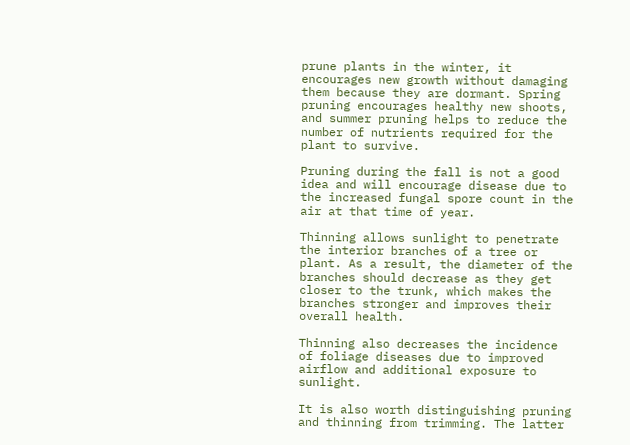prune plants in the winter, it encourages new growth without damaging them because they are dormant. Spring pruning encourages healthy new shoots, and summer pruning helps to reduce the number of nutrients required for the plant to survive.

Pruning during the fall is not a good idea and will encourage disease due to the increased fungal spore count in the air at that time of year.

Thinning allows sunlight to penetrate the interior branches of a tree or plant. As a result, the diameter of the branches should decrease as they get closer to the trunk, which makes the branches stronger and improves their overall health.

Thinning also decreases the incidence of foliage diseases due to improved airflow and additional exposure to sunlight.

It is also worth distinguishing pruning and thinning from trimming. The latter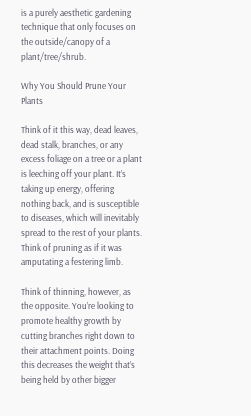is a purely aesthetic gardening technique that only focuses on the outside/canopy of a plant/tree/shrub.

Why You Should Prune Your Plants

Think of it this way, dead leaves, dead stalk, branches, or any excess foliage on a tree or a plant is leeching off your plant. It’s taking up energy, offering nothing back, and is susceptible to diseases, which will inevitably spread to the rest of your plants. Think of pruning as if it was amputating a festering limb.

Think of thinning, however, as the opposite. You’re looking to promote healthy growth by cutting branches right down to their attachment points. Doing this decreases the weight that’s being held by other bigger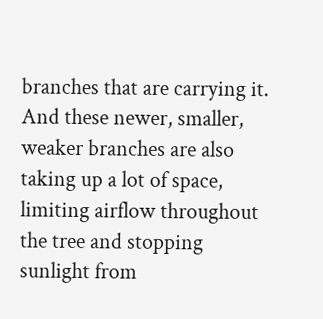branches that are carrying it. And these newer, smaller, weaker branches are also taking up a lot of space, limiting airflow throughout the tree and stopping sunlight from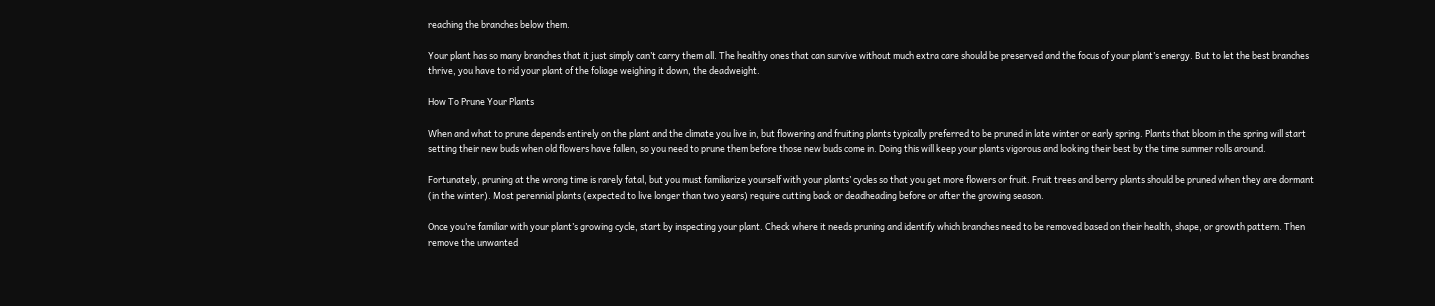reaching the branches below them.

Your plant has so many branches that it just simply can’t carry them all. The healthy ones that can survive without much extra care should be preserved and the focus of your plant’s energy. But to let the best branches thrive, you have to rid your plant of the foliage weighing it down, the deadweight.

How To Prune Your Plants

When and what to prune depends entirely on the plant and the climate you live in, but flowering and fruiting plants typically preferred to be pruned in late winter or early spring. Plants that bloom in the spring will start setting their new buds when old flowers have fallen, so you need to prune them before those new buds come in. Doing this will keep your plants vigorous and looking their best by the time summer rolls around.

Fortunately, pruning at the wrong time is rarely fatal, but you must familiarize yourself with your plants’ cycles so that you get more flowers or fruit. Fruit trees and berry plants should be pruned when they are dormant (in the winter). Most perennial plants (expected to live longer than two years) require cutting back or deadheading before or after the growing season.

Once you’re familiar with your plant’s growing cycle, start by inspecting your plant. Check where it needs pruning and identify which branches need to be removed based on their health, shape, or growth pattern. Then remove the unwanted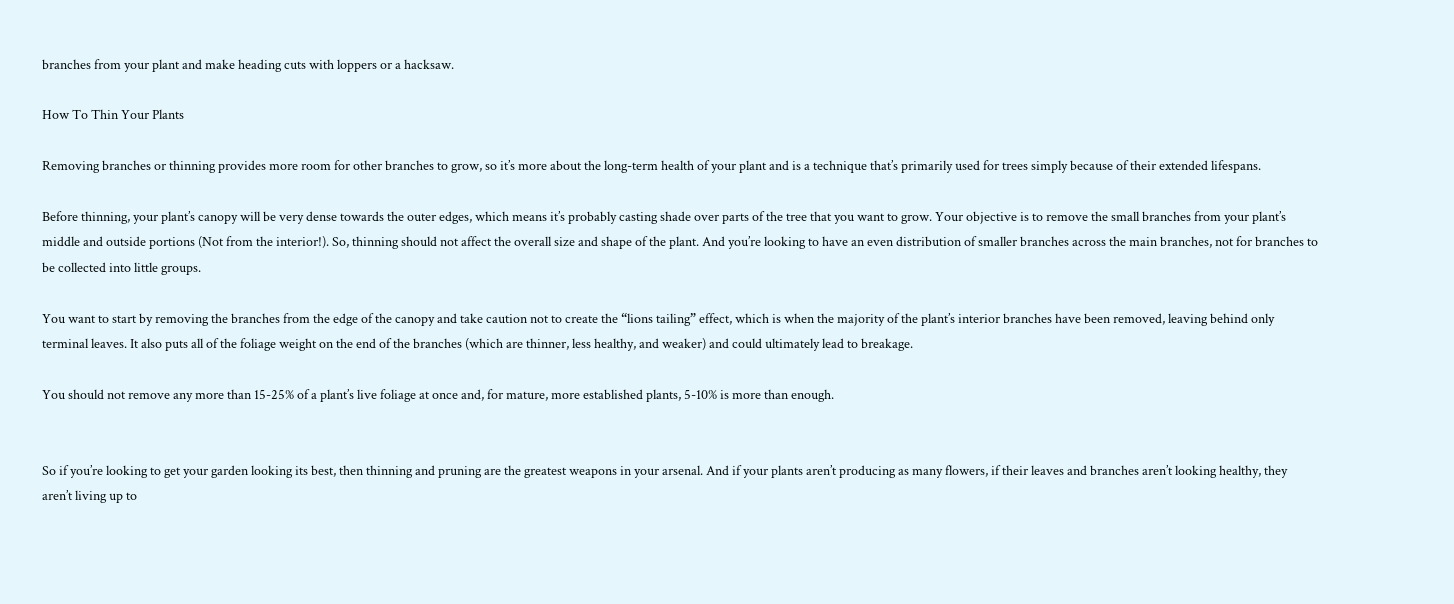branches from your plant and make heading cuts with loppers or a hacksaw.

How To Thin Your Plants

Removing branches or thinning provides more room for other branches to grow, so it’s more about the long-term health of your plant and is a technique that’s primarily used for trees simply because of their extended lifespans.

Before thinning, your plant’s canopy will be very dense towards the outer edges, which means it’s probably casting shade over parts of the tree that you want to grow. Your objective is to remove the small branches from your plant’s middle and outside portions (Not from the interior!). So, thinning should not affect the overall size and shape of the plant. And you’re looking to have an even distribution of smaller branches across the main branches, not for branches to be collected into little groups.

You want to start by removing the branches from the edge of the canopy and take caution not to create the “lions tailing” effect, which is when the majority of the plant’s interior branches have been removed, leaving behind only terminal leaves. It also puts all of the foliage weight on the end of the branches (which are thinner, less healthy, and weaker) and could ultimately lead to breakage.

You should not remove any more than 15-25% of a plant’s live foliage at once and, for mature, more established plants, 5-10% is more than enough.


So if you’re looking to get your garden looking its best, then thinning and pruning are the greatest weapons in your arsenal. And if your plants aren’t producing as many flowers, if their leaves and branches aren’t looking healthy, they aren’t living up to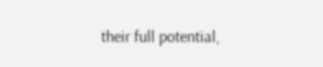their full potential,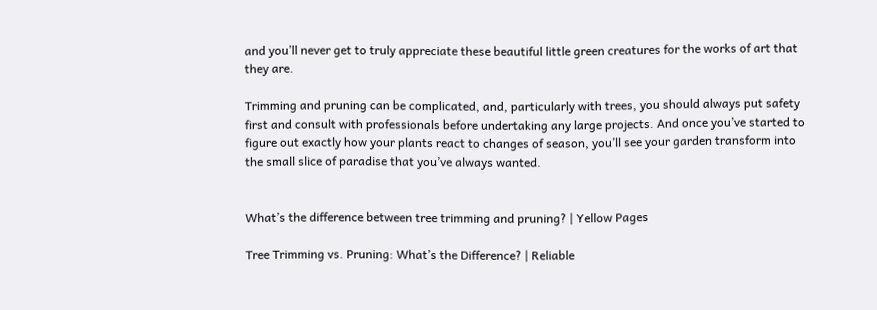and you’ll never get to truly appreciate these beautiful little green creatures for the works of art that they are.

Trimming and pruning can be complicated, and, particularly with trees, you should always put safety first and consult with professionals before undertaking any large projects. And once you’ve started to figure out exactly how your plants react to changes of season, you’ll see your garden transform into the small slice of paradise that you’ve always wanted.


What’s the difference between tree trimming and pruning? | Yellow Pages

Tree Trimming vs. Pruning: What’s the Difference? | Reliable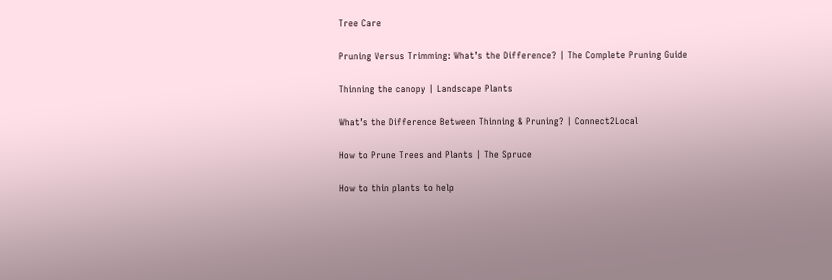Tree Care

Pruning Versus Trimming: What’s the Difference? | The Complete Pruning Guide

Thinning the canopy | Landscape Plants

What’s the Difference Between Thinning & Pruning? | Connect2Local

How to Prune Trees and Plants | The Spruce

How to thin plants to help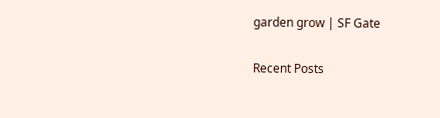garden grow | SF Gate

Recent Posts